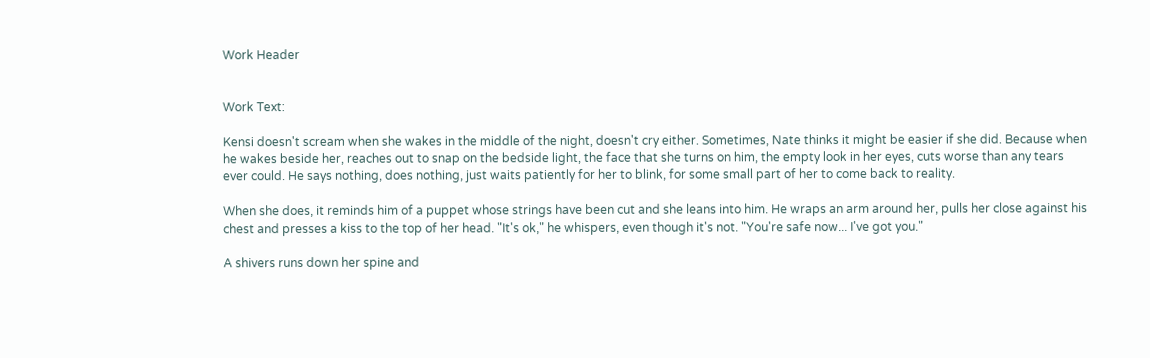Work Header


Work Text:

Kensi doesn't scream when she wakes in the middle of the night, doesn't cry either. Sometimes, Nate thinks it might be easier if she did. Because when he wakes beside her, reaches out to snap on the bedside light, the face that she turns on him, the empty look in her eyes, cuts worse than any tears ever could. He says nothing, does nothing, just waits patiently for her to blink, for some small part of her to come back to reality.

When she does, it reminds him of a puppet whose strings have been cut and she leans into him. He wraps an arm around her, pulls her close against his chest and presses a kiss to the top of her head. "It's ok," he whispers, even though it's not. "You're safe now... I've got you."

A shivers runs down her spine and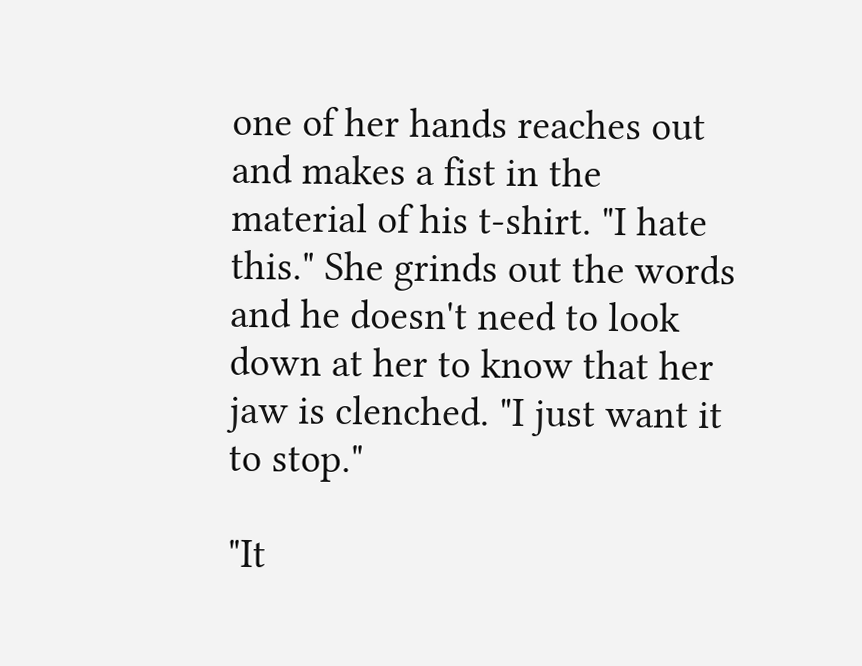one of her hands reaches out and makes a fist in the material of his t-shirt. "I hate this." She grinds out the words and he doesn't need to look down at her to know that her jaw is clenched. "I just want it to stop."

"It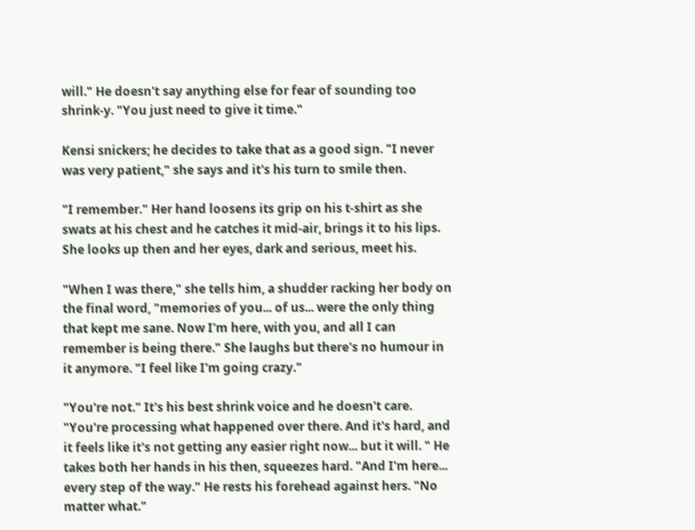will." He doesn't say anything else for fear of sounding too shrink-y. "You just need to give it time."

Kensi snickers; he decides to take that as a good sign. "I never was very patient," she says and it's his turn to smile then.

"I remember." Her hand loosens its grip on his t-shirt as she swats at his chest and he catches it mid-air, brings it to his lips. She looks up then and her eyes, dark and serious, meet his.

"When I was there," she tells him, a shudder racking her body on the final word, "memories of you... of us... were the only thing that kept me sane. Now I'm here, with you, and all I can remember is being there." She laughs but there's no humour in it anymore. "I feel like I'm going crazy."

"You're not." It's his best shrink voice and he doesn't care. "You're processing what happened over there. And it's hard, and it feels like it's not getting any easier right now... but it will. " He takes both her hands in his then, squeezes hard. "And I'm here... every step of the way." He rests his forehead against hers. "No matter what."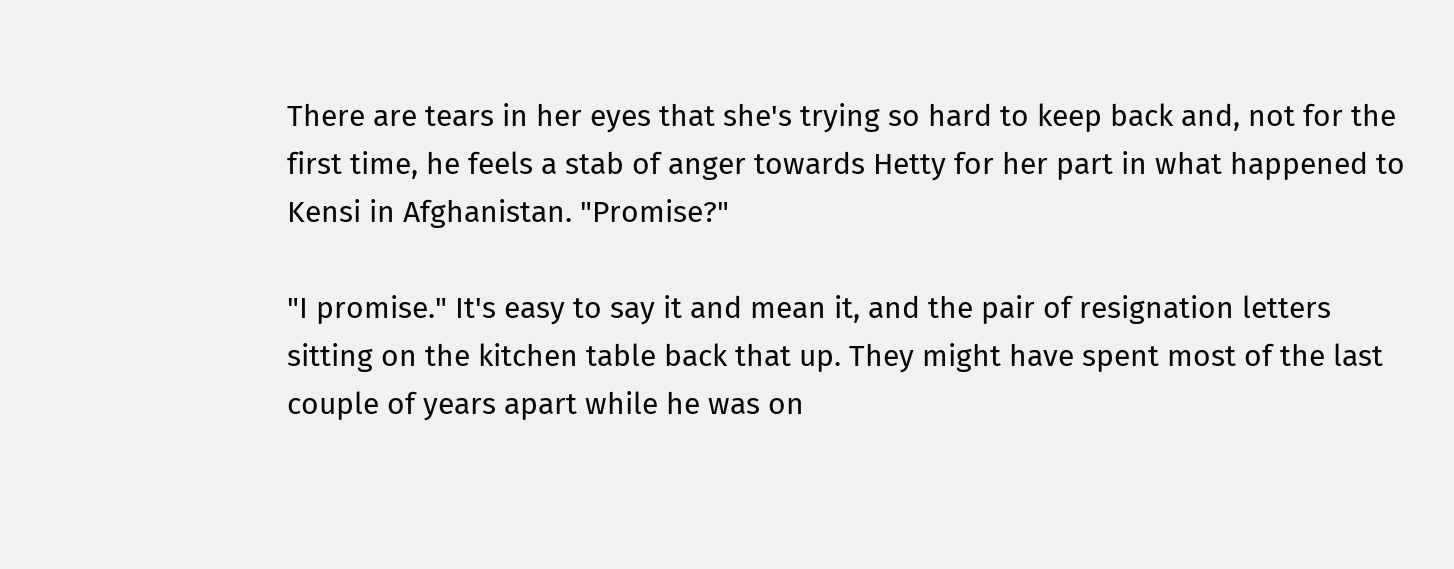There are tears in her eyes that she's trying so hard to keep back and, not for the first time, he feels a stab of anger towards Hetty for her part in what happened to Kensi in Afghanistan. "Promise?"

"I promise." It's easy to say it and mean it, and the pair of resignation letters sitting on the kitchen table back that up. They might have spent most of the last couple of years apart while he was on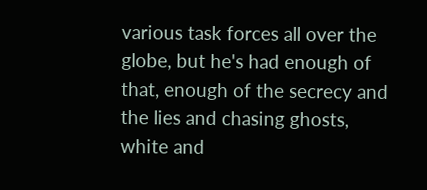various task forces all over the globe, but he's had enough of that, enough of the secrecy and the lies and chasing ghosts, white and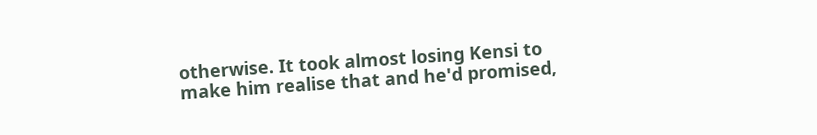otherwise. It took almost losing Kensi to make him realise that and he'd promised,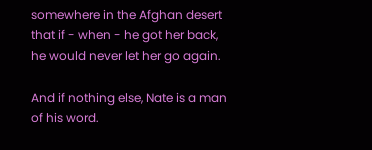somewhere in the Afghan desert that if - when - he got her back, he would never let her go again.

And if nothing else, Nate is a man of his word.